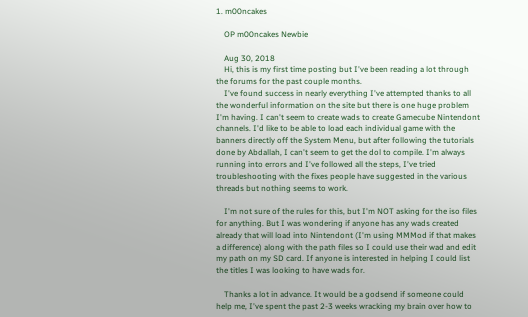1. m00ncakes

    OP m00ncakes Newbie

    Aug 30, 2018
    Hi, this is my first time posting but I've been reading a lot through the forums for the past couple months.
    I've found success in nearly everything I've attempted thanks to all the wonderful information on the site but there is one huge problem I'm having. I can't seem to create wads to create Gamecube Nintendont channels. I'd like to be able to load each individual game with the banners directly off the System Menu, but after following the tutorials done by Abdallah, I can't seem to get the dol to compile. I'm always running into errors and I've followed all the steps, I've tried troubleshooting with the fixes people have suggested in the various threads but nothing seems to work.

    I'm not sure of the rules for this, but I'm NOT asking for the iso files for anything. But I was wondering if anyone has any wads created already that will load into Nintendont (I'm using MMMod if that makes a difference) along with the path files so I could use their wad and edit my path on my SD card. If anyone is interested in helping I could list the titles I was looking to have wads for.

    Thanks a lot in advance. It would be a godsend if someone could help me, I've spent the past 2-3 weeks wracking my brain over how to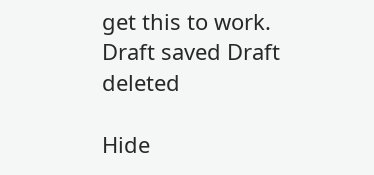get this to work.
Draft saved Draft deleted

Hide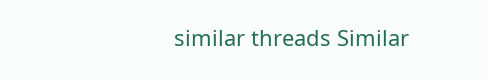similar threads Similar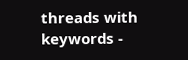threads with keywords -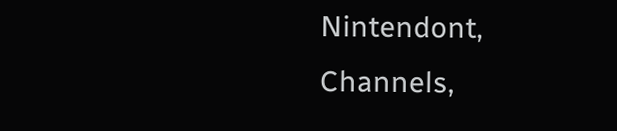Nintendont, Channels,